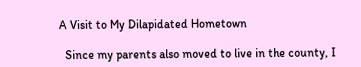A Visit to My Dilapidated Hometown

  Since my parents also moved to live in the county, I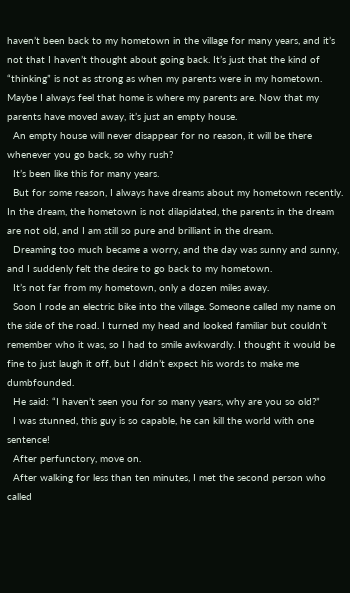haven’t been back to my hometown in the village for many years, and it’s not that I haven’t thought about going back. It’s just that the kind of “thinking” is not as strong as when my parents were in my hometown. Maybe I always feel that home is where my parents are. Now that my parents have moved away, it’s just an empty house.
  An empty house will never disappear for no reason, it will be there whenever you go back, so why rush?
  It’s been like this for many years.
  But for some reason, I always have dreams about my hometown recently. In the dream, the hometown is not dilapidated, the parents in the dream are not old, and I am still so pure and brilliant in the dream.
  Dreaming too much became a worry, and the day was sunny and sunny, and I suddenly felt the desire to go back to my hometown.
  It’s not far from my hometown, only a dozen miles away.
  Soon I rode an electric bike into the village. Someone called my name on the side of the road. I turned my head and looked familiar but couldn’t remember who it was, so I had to smile awkwardly. I thought it would be fine to just laugh it off, but I didn’t expect his words to make me dumbfounded.
  He said: “I haven’t seen you for so many years, why are you so old?”
  I was stunned, this guy is so capable, he can kill the world with one sentence!
  After perfunctory, move on.
  After walking for less than ten minutes, I met the second person who called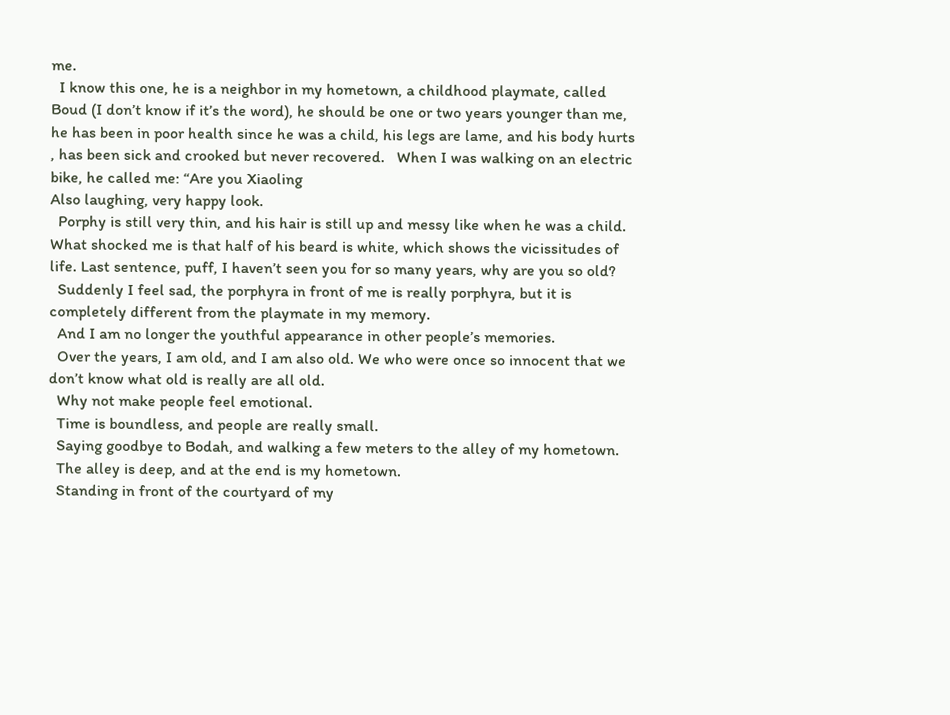me.
  I know this one, he is a neighbor in my hometown, a childhood playmate, called Boud (I don’t know if it’s the word), he should be one or two years younger than me, he has been in poor health since he was a child, his legs are lame, and his body hurts , has been sick and crooked but never recovered.   When I was walking on an electric bike, he called me: “Are you Xiaoling
Also laughing, very happy look.
  Porphy is still very thin, and his hair is still up and messy like when he was a child. What shocked me is that half of his beard is white, which shows the vicissitudes of life. Last sentence, puff, I haven’t seen you for so many years, why are you so old?
  Suddenly I feel sad, the porphyra in front of me is really porphyra, but it is completely different from the playmate in my memory.
  And I am no longer the youthful appearance in other people’s memories.
  Over the years, I am old, and I am also old. We who were once so innocent that we don’t know what old is really are all old.
  Why not make people feel emotional.
  Time is boundless, and people are really small.
  Saying goodbye to Bodah, and walking a few meters to the alley of my hometown.
  The alley is deep, and at the end is my hometown.
  Standing in front of the courtyard of my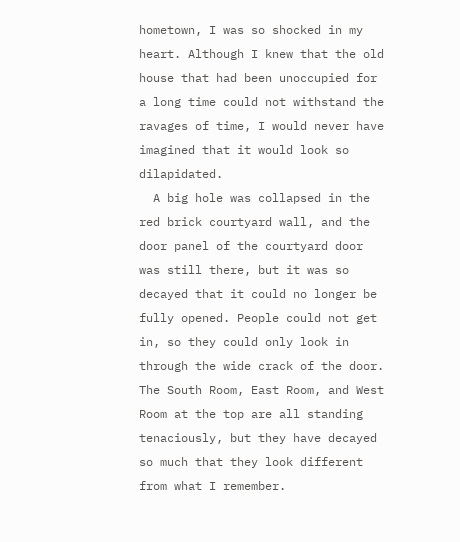hometown, I was so shocked in my heart. Although I knew that the old house that had been unoccupied for a long time could not withstand the ravages of time, I would never have imagined that it would look so dilapidated.
  A big hole was collapsed in the red brick courtyard wall, and the door panel of the courtyard door was still there, but it was so decayed that it could no longer be fully opened. People could not get in, so they could only look in through the wide crack of the door. The South Room, East Room, and West Room at the top are all standing tenaciously, but they have decayed so much that they look different from what I remember.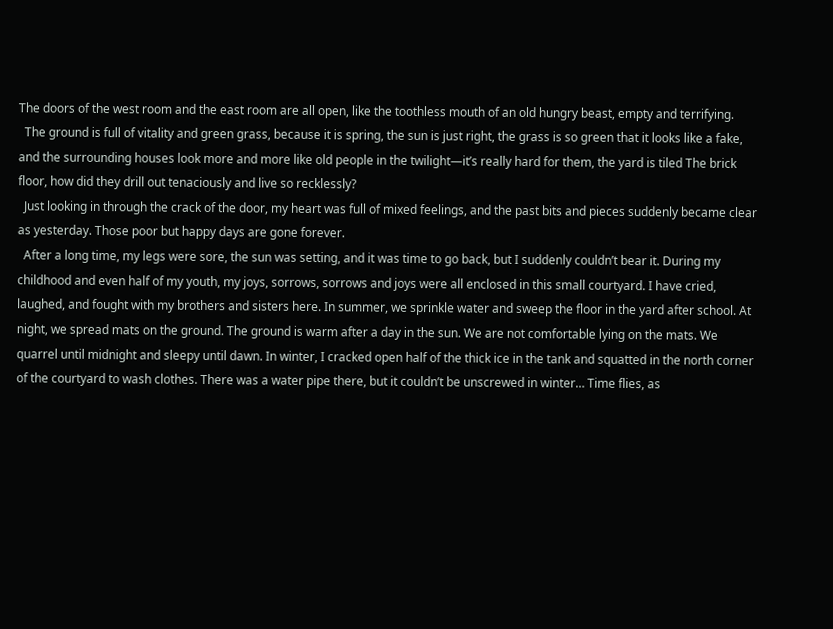The doors of the west room and the east room are all open, like the toothless mouth of an old hungry beast, empty and terrifying.
  The ground is full of vitality and green grass, because it is spring, the sun is just right, the grass is so green that it looks like a fake, and the surrounding houses look more and more like old people in the twilight—it’s really hard for them, the yard is tiled The brick floor, how did they drill out tenaciously and live so recklessly?
  Just looking in through the crack of the door, my heart was full of mixed feelings, and the past bits and pieces suddenly became clear as yesterday. Those poor but happy days are gone forever.
  After a long time, my legs were sore, the sun was setting, and it was time to go back, but I suddenly couldn’t bear it. During my childhood and even half of my youth, my joys, sorrows, sorrows and joys were all enclosed in this small courtyard. I have cried, laughed, and fought with my brothers and sisters here. In summer, we sprinkle water and sweep the floor in the yard after school. At night, we spread mats on the ground. The ground is warm after a day in the sun. We are not comfortable lying on the mats. We quarrel until midnight and sleepy until dawn. In winter, I cracked open half of the thick ice in the tank and squatted in the north corner of the courtyard to wash clothes. There was a water pipe there, but it couldn’t be unscrewed in winter… Time flies, as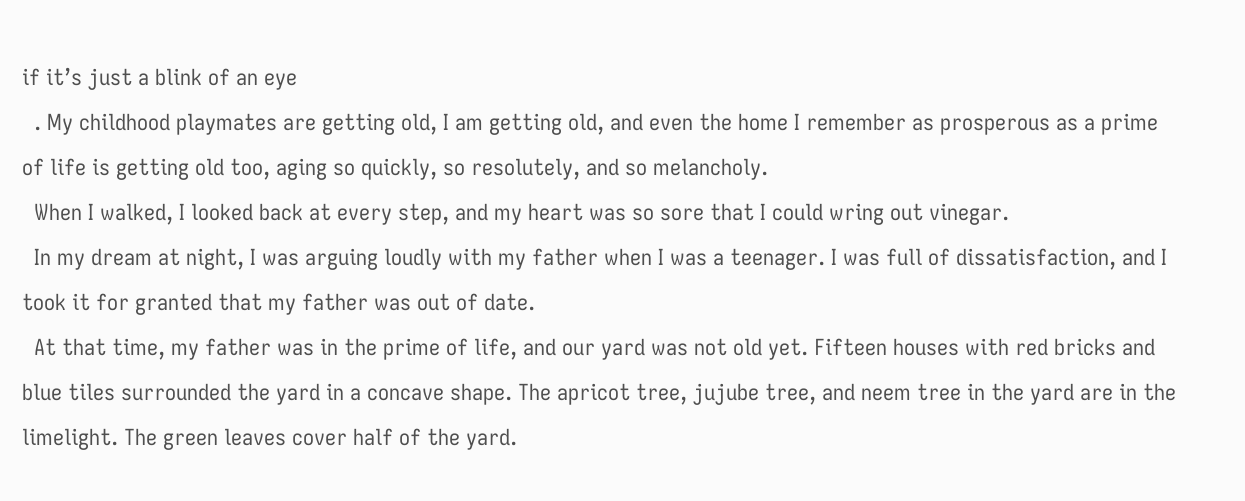if it’s just a blink of an eye
  . My childhood playmates are getting old, I am getting old, and even the home I remember as prosperous as a prime of life is getting old too, aging so quickly, so resolutely, and so melancholy.
  When I walked, I looked back at every step, and my heart was so sore that I could wring out vinegar.
  In my dream at night, I was arguing loudly with my father when I was a teenager. I was full of dissatisfaction, and I took it for granted that my father was out of date.
  At that time, my father was in the prime of life, and our yard was not old yet. Fifteen houses with red bricks and blue tiles surrounded the yard in a concave shape. The apricot tree, jujube tree, and neem tree in the yard are in the limelight. The green leaves cover half of the yard.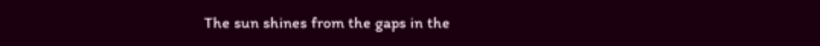The sun shines from the gaps in the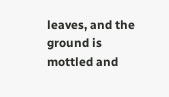leaves, and the ground is mottled and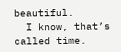beautiful.
  I know, that’s called time.